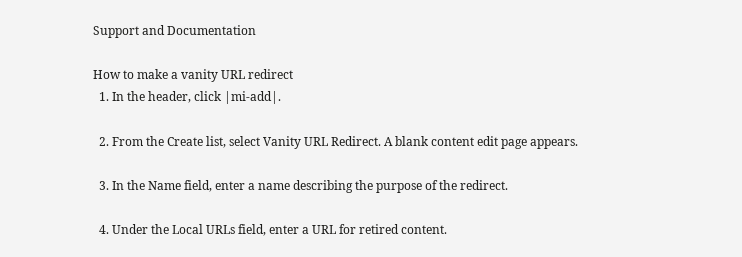Support and Documentation

How to make a vanity URL redirect
  1. In the header, click |mi-add|.

  2. From the Create list, select Vanity URL Redirect. A blank content edit page appears.

  3. In the Name field, enter a name describing the purpose of the redirect.

  4. Under the Local URLs field, enter a URL for retired content.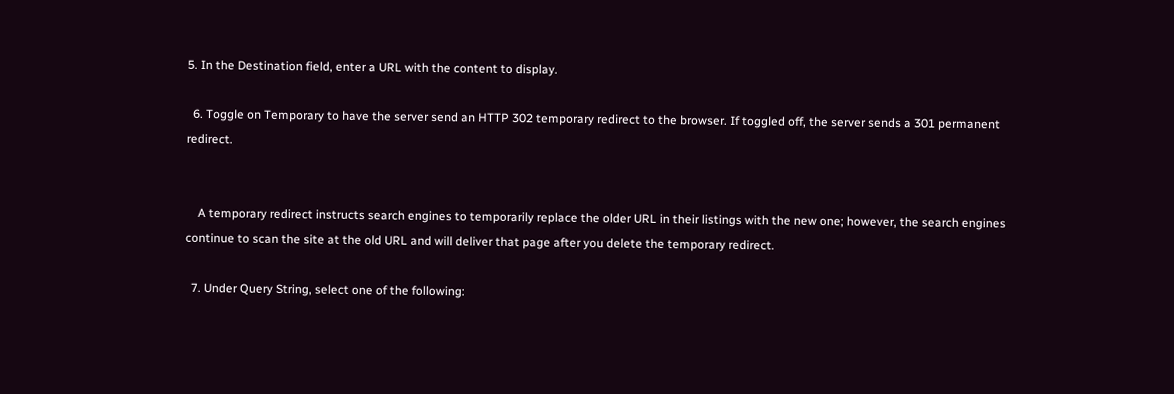5. In the Destination field, enter a URL with the content to display.

  6. Toggle on Temporary to have the server send an HTTP 302 temporary redirect to the browser. If toggled off, the server sends a 301 permanent redirect.


    A temporary redirect instructs search engines to temporarily replace the older URL in their listings with the new one; however, the search engines continue to scan the site at the old URL and will deliver that page after you delete the temporary redirect.

  7. Under Query String, select one of the following: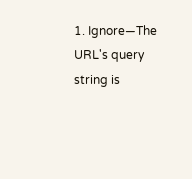1. Ignore—The URL's query string is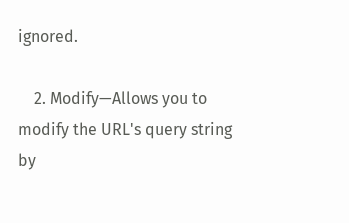ignored.

    2. Modify—Allows you to modify the URL's query string by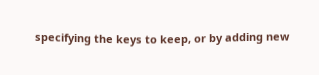specifying the keys to keep, or by adding new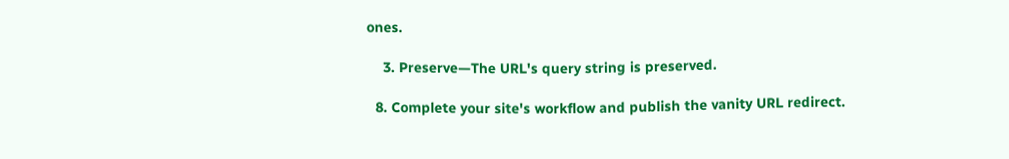ones.

    3. Preserve—The URL's query string is preserved.

  8. Complete your site's workflow and publish the vanity URL redirect.